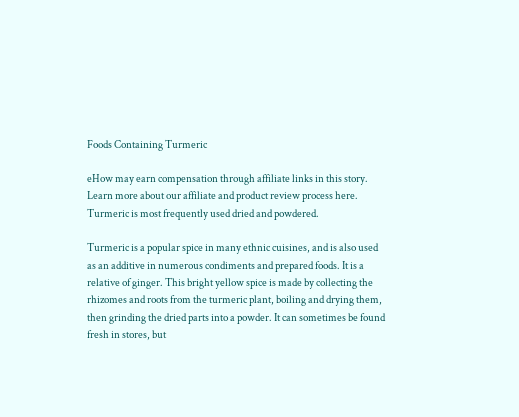Foods Containing Turmeric

eHow may earn compensation through affiliate links in this story. Learn more about our affiliate and product review process here.
Turmeric is most frequently used dried and powdered.

Turmeric is a popular spice in many ethnic cuisines, and is also used as an additive in numerous condiments and prepared foods. It is a relative of ginger. This bright yellow spice is made by collecting the rhizomes and roots from the turmeric plant, boiling and drying them, then grinding the dried parts into a powder. It can sometimes be found fresh in stores, but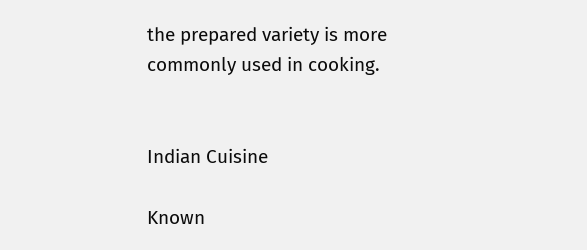the prepared variety is more commonly used in cooking.


Indian Cuisine

Known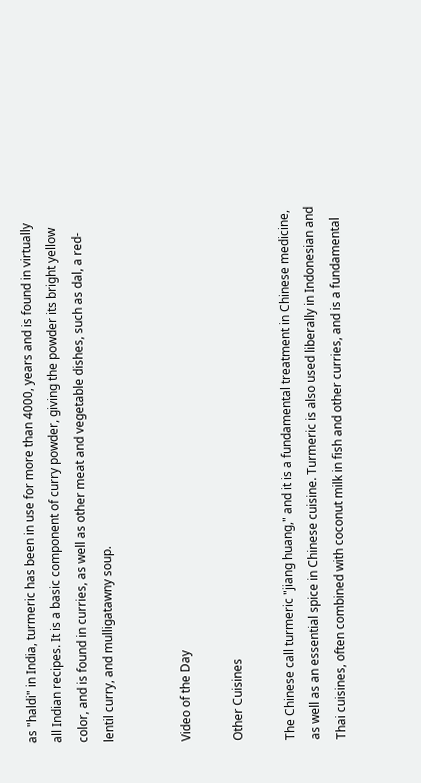as "haldi" in India, turmeric has been in use for more than 4000, years and is found in virtually all Indian recipes. It is a basic component of curry powder, giving the powder its bright yellow color, and is found in curries, as well as other meat and vegetable dishes, such as dal, a red-lentil curry, and mulligatawny soup.


Video of the Day

Other Cuisines

The Chinese call turmeric "jiang huang," and it is a fundamental treatment in Chinese medicine, as well as an essential spice in Chinese cuisine. Turmeric is also used liberally in Indonesian and Thai cuisines, often combined with coconut milk in fish and other curries, and is a fundamental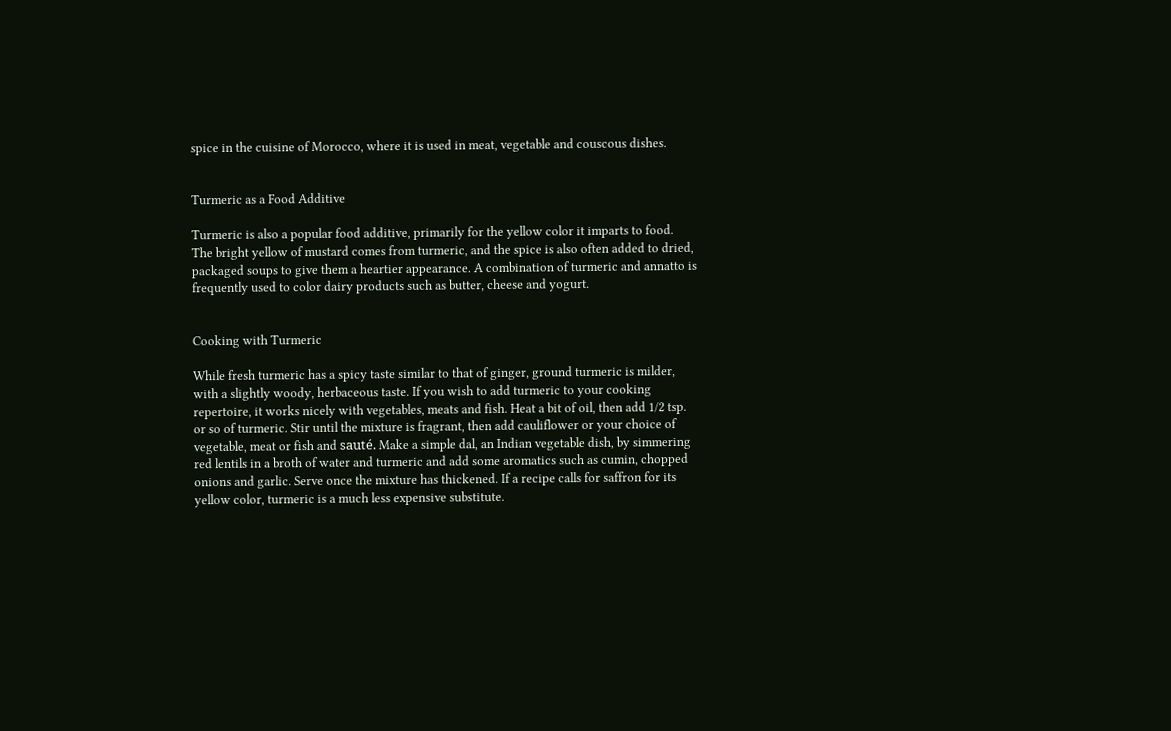spice in the cuisine of Morocco, where it is used in meat, vegetable and couscous dishes.


Turmeric as a Food Additive

Turmeric is also a popular food additive, primarily for the yellow color it imparts to food. The bright yellow of mustard comes from turmeric, and the spice is also often added to dried, packaged soups to give them a heartier appearance. A combination of turmeric and annatto is frequently used to color dairy products such as butter, cheese and yogurt.


Cooking with Turmeric

While fresh turmeric has a spicy taste similar to that of ginger, ground turmeric is milder, with a slightly woody, herbaceous taste. If you wish to add turmeric to your cooking repertoire, it works nicely with vegetables, meats and fish. Heat a bit of oil, then add 1/2 tsp. or so of turmeric. Stir until the mixture is fragrant, then add cauliflower or your choice of vegetable, meat or fish and sauté. Make a simple dal, an Indian vegetable dish, by simmering red lentils in a broth of water and turmeric and add some aromatics such as cumin, chopped onions and garlic. Serve once the mixture has thickened. If a recipe calls for saffron for its yellow color, turmeric is a much less expensive substitute.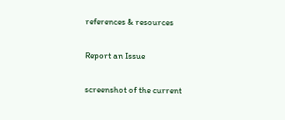references & resources

Report an Issue

screenshot of the current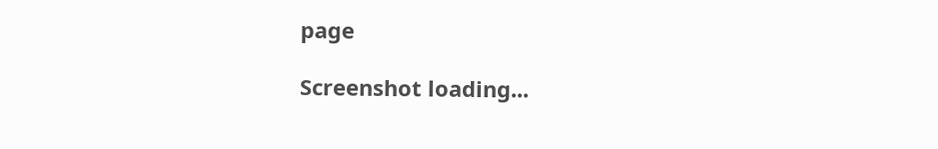page

Screenshot loading...